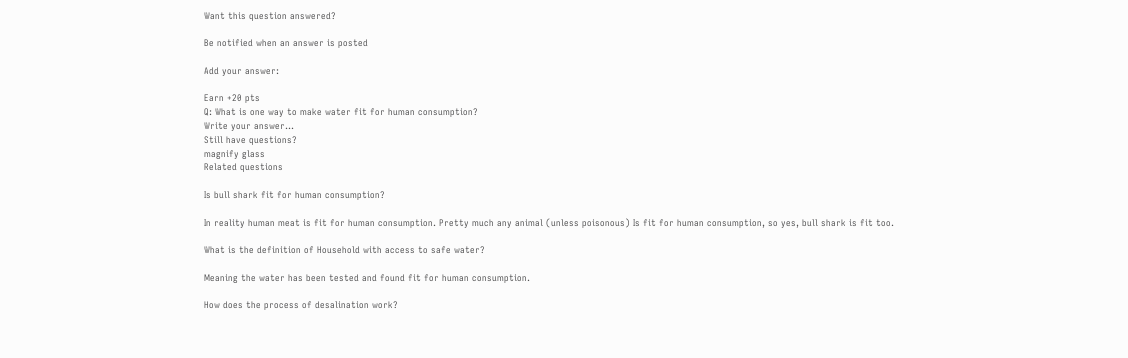Want this question answered?

Be notified when an answer is posted

Add your answer:

Earn +20 pts
Q: What is one way to make water fit for human consumption?
Write your answer...
Still have questions?
magnify glass
Related questions

Is bull shark fit for human consumption?

In reality human meat is fit for human consumption. Pretty much any animal (unless poisonous) Is fit for human consumption, so yes, bull shark is fit too.

What is the definition of Household with access to safe water?

Meaning the water has been tested and found fit for human consumption.

How does the process of desalination work?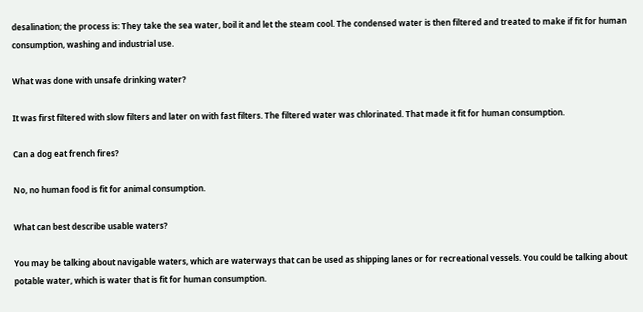desalination; the process is: They take the sea water, boil it and let the steam cool. The condensed water is then filtered and treated to make if fit for human consumption, washing and industrial use.

What was done with unsafe drinking water?

It was first filtered with slow filters and later on with fast filters. The filtered water was chlorinated. That made it fit for human consumption.

Can a dog eat french fires?

No, no human food is fit for animal consumption.

What can best describe usable waters?

You may be talking about navigable waters, which are waterways that can be used as shipping lanes or for recreational vessels. You could be talking about potable water, which is water that is fit for human consumption.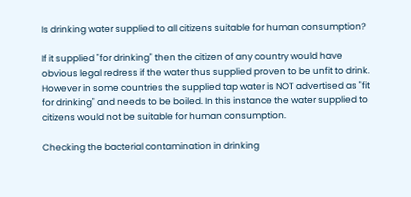Is drinking water supplied to all citizens suitable for human consumption?

If it supplied "for drinking" then the citizen of any country would have obvious legal redress if the water thus supplied proven to be unfit to drink. However in some countries the supplied tap water is NOT advertised as "fit for drinking" and needs to be boiled. In this instance the water supplied to citizens would not be suitable for human consumption.

Checking the bacterial contamination in drinking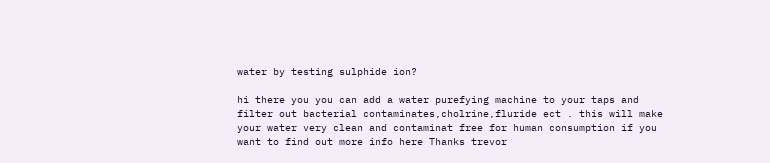water by testing sulphide ion?

hi there you you can add a water purefying machine to your taps and filter out bacterial contaminates,cholrine,fluride ect . this will make your water very clean and contaminat free for human consumption if you want to find out more info here Thanks trevor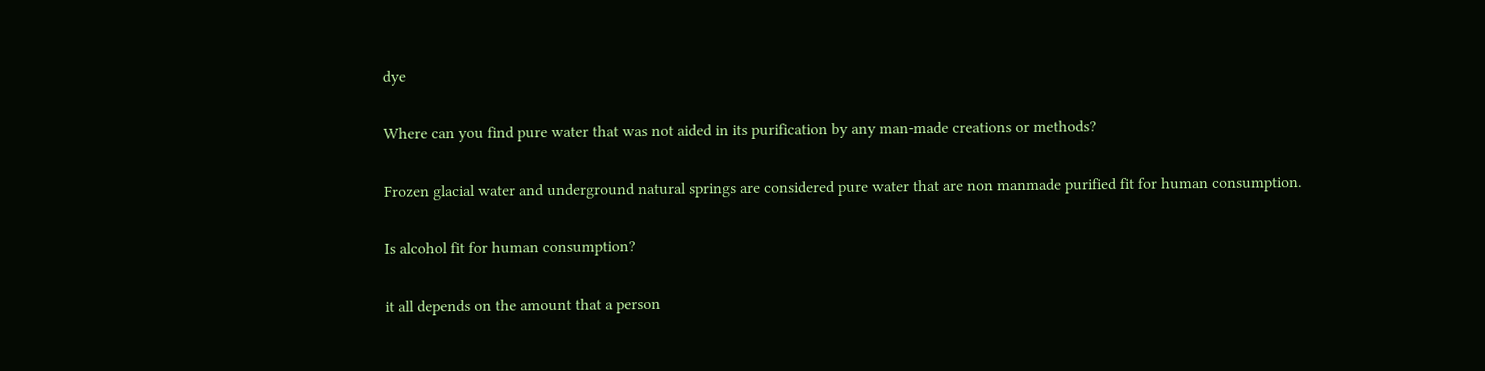dye

Where can you find pure water that was not aided in its purification by any man-made creations or methods?

Frozen glacial water and underground natural springs are considered pure water that are non manmade purified fit for human consumption.

Is alcohol fit for human consumption?

it all depends on the amount that a person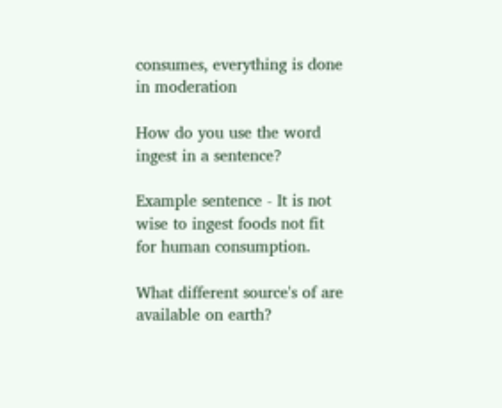consumes, everything is done in moderation

How do you use the word ingest in a sentence?

Example sentence - It is not wise to ingest foods not fit for human consumption.

What different source's of are available on earth?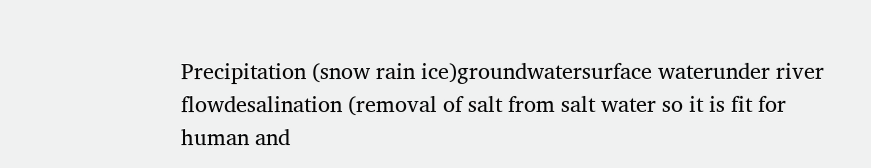Precipitation (snow rain ice)groundwatersurface waterunder river flowdesalination (removal of salt from salt water so it is fit for human and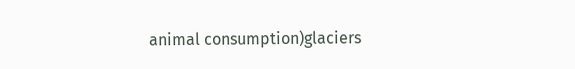animal consumption)glaciers